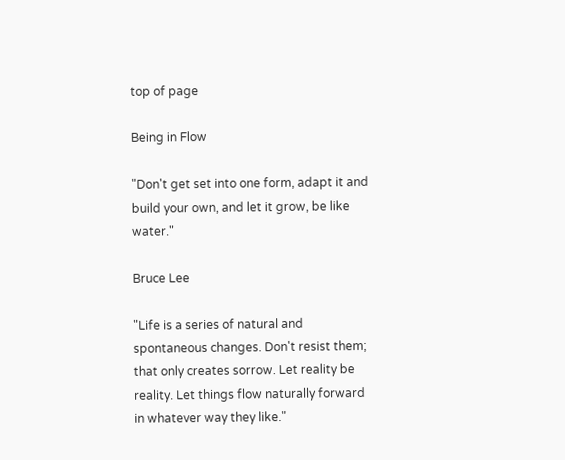top of page

Being in Flow

"Don't get set into one form, adapt it and build your own, and let it grow, be like water."

Bruce Lee

"Life is a series of natural and spontaneous changes. Don't resist them; that only creates sorrow. Let reality be reality. Let things flow naturally forward in whatever way they like."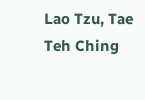Lao Tzu, Tae Teh Ching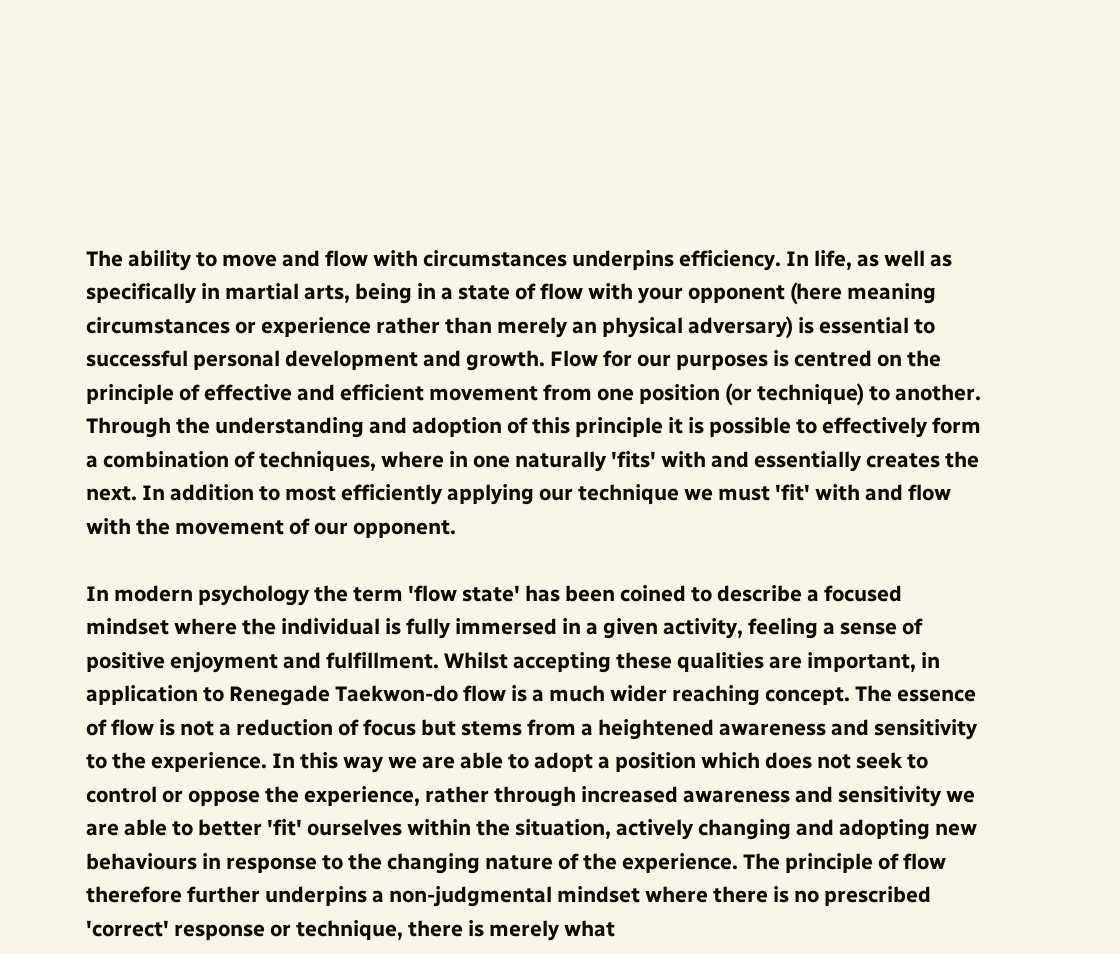The ability to move and flow with circumstances underpins efficiency. In life, as well as specifically in martial arts, being in a state of flow with your opponent (here meaning circumstances or experience rather than merely an physical adversary) is essential to successful personal development and growth. Flow for our purposes is centred on the principle of effective and efficient movement from one position (or technique) to another. Through the understanding and adoption of this principle it is possible to effectively form a combination of techniques, where in one naturally 'fits' with and essentially creates the next. In addition to most efficiently applying our technique we must 'fit' with and flow with the movement of our opponent.

In modern psychology the term 'flow state' has been coined to describe a focused mindset where the individual is fully immersed in a given activity, feeling a sense of positive enjoyment and fulfillment. Whilst accepting these qualities are important, in application to Renegade Taekwon-do flow is a much wider reaching concept. The essence of flow is not a reduction of focus but stems from a heightened awareness and sensitivity to the experience. In this way we are able to adopt a position which does not seek to control or oppose the experience, rather through increased awareness and sensitivity we are able to better 'fit' ourselves within the situation, actively changing and adopting new behaviours in response to the changing nature of the experience. The principle of flow therefore further underpins a non-judgmental mindset where there is no prescribed 'correct' response or technique, there is merely what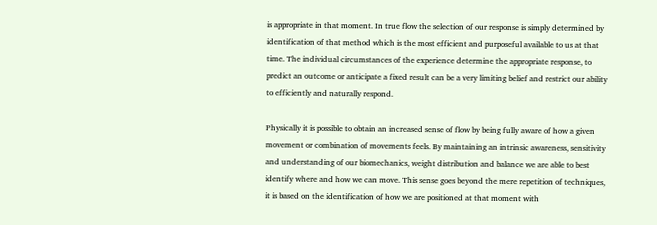is appropriate in that moment. In true flow the selection of our response is simply determined by identification of that method which is the most efficient and purposeful available to us at that time. The individual circumstances of the experience determine the appropriate response, to predict an outcome or anticipate a fixed result can be a very limiting belief and restrict our ability to efficiently and naturally respond.

Physically it is possible to obtain an increased sense of flow by being fully aware of how a given movement or combination of movements feels. By maintaining an intrinsic awareness, sensitivity and understanding of our biomechanics, weight distribution and balance we are able to best identify where and how we can move. This sense goes beyond the mere repetition of techniques, it is based on the identification of how we are positioned at that moment with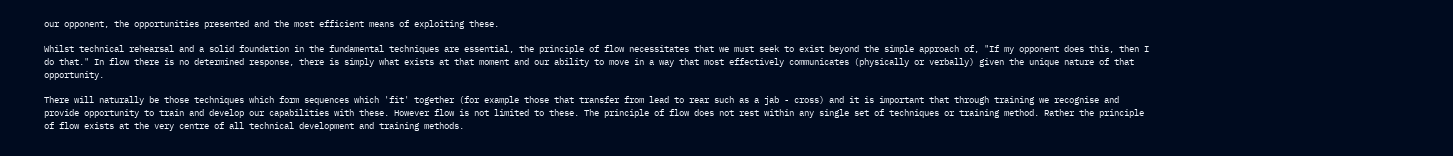our opponent, the opportunities presented and the most efficient means of exploiting these.

Whilst technical rehearsal and a solid foundation in the fundamental techniques are essential, the principle of flow necessitates that we must seek to exist beyond the simple approach of, "If my opponent does this, then I do that." In flow there is no determined response, there is simply what exists at that moment and our ability to move in a way that most effectively communicates (physically or verbally) given the unique nature of that opportunity.

There will naturally be those techniques which form sequences which 'fit' together (for example those that transfer from lead to rear such as a jab - cross) and it is important that through training we recognise and provide opportunity to train and develop our capabilities with these. However flow is not limited to these. The principle of flow does not rest within any single set of techniques or training method. Rather the principle of flow exists at the very centre of all technical development and training methods.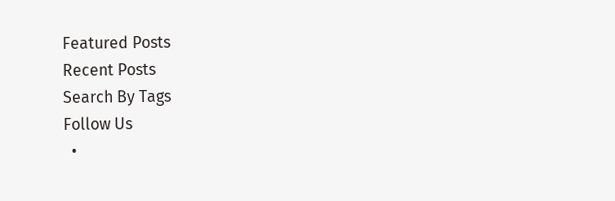Featured Posts
Recent Posts
Search By Tags
Follow Us
  •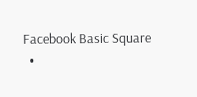Facebook Basic Square
  •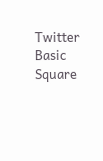Twitter Basic Square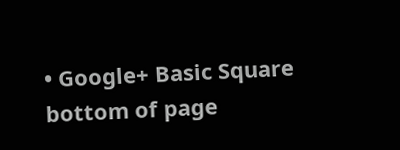• Google+ Basic Square
bottom of page